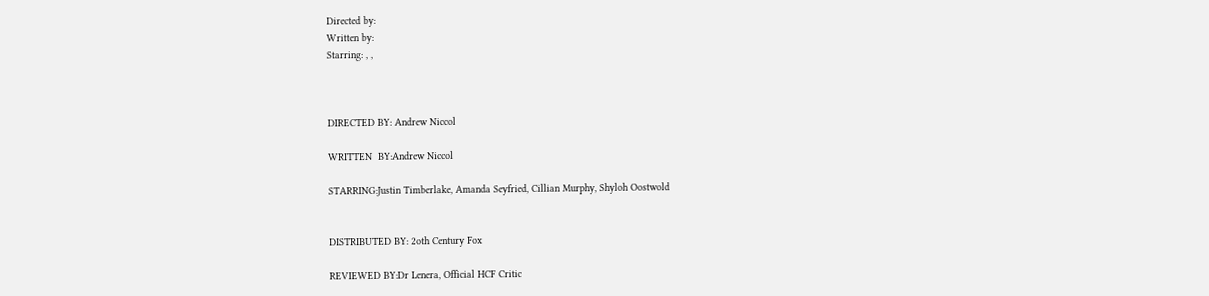Directed by:
Written by:
Starring: , ,



DIRECTED BY: Andrew Niccol

WRITTEN  BY:Andrew Niccol

STARRING:Justin Timberlake, Amanda Seyfried, Cillian Murphy, Shyloh Oostwold


DISTRIBUTED BY: 2oth Century Fox

REVIEWED BY:Dr Lenera, Official HCF Critic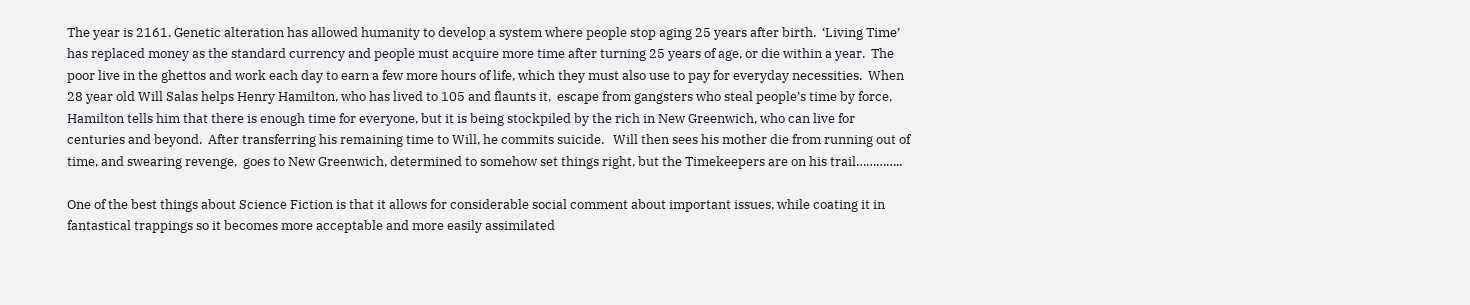The year is 2161. Genetic alteration has allowed humanity to develop a system where people stop aging 25 years after birth.  ‘Living Time’ has replaced money as the standard currency and people must acquire more time after turning 25 years of age, or die within a year.  The poor live in the ghettos and work each day to earn a few more hours of life, which they must also use to pay for everyday necessities.  When 28 year old Will Salas helps Henry Hamilton, who has lived to 105 and flaunts it,  escape from gangsters who steal people’s time by force,  Hamilton tells him that there is enough time for everyone, but it is being stockpiled by the rich in New Greenwich, who can live for centuries and beyond.  After transferring his remaining time to Will, he commits suicide.   Will then sees his mother die from running out of time, and swearing revenge,  goes to New Greenwich, determined to somehow set things right, but the Timekeepers are on his trail…………..

One of the best things about Science Fiction is that it allows for considerable social comment about important issues, while coating it in fantastical trappings so it becomes more acceptable and more easily assimilated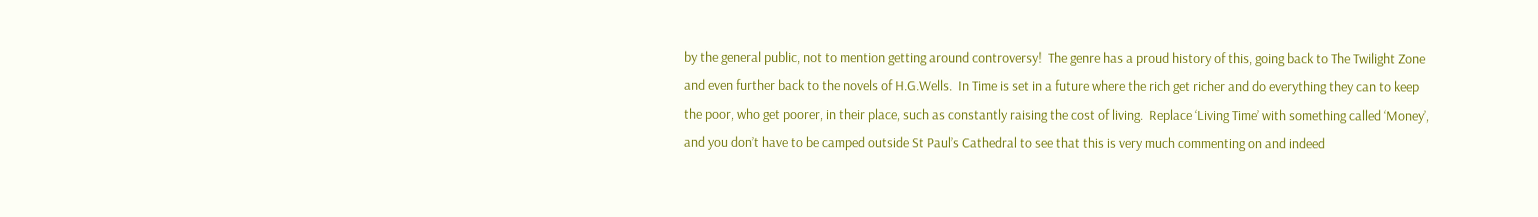by the general public, not to mention getting around controversy!  The genre has a proud history of this, going back to The Twilight Zone and even further back to the novels of H.G.Wells.  In Time is set in a future where the rich get richer and do everything they can to keep the poor, who get poorer, in their place, such as constantly raising the cost of living.  Replace ‘Living Time’ with something called ‘Money’, and you don’t have to be camped outside St Paul’s Cathedral to see that this is very much commenting on and indeed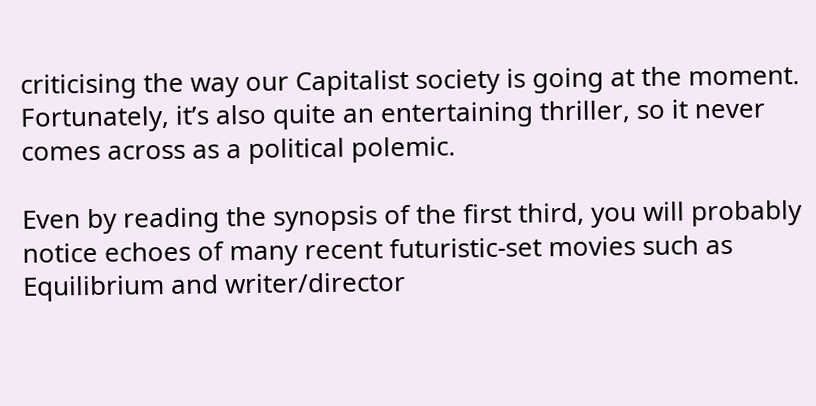criticising the way our Capitalist society is going at the moment.  Fortunately, it’s also quite an entertaining thriller, so it never comes across as a political polemic.

Even by reading the synopsis of the first third, you will probably notice echoes of many recent futuristic-set movies such as Equilibrium and writer/director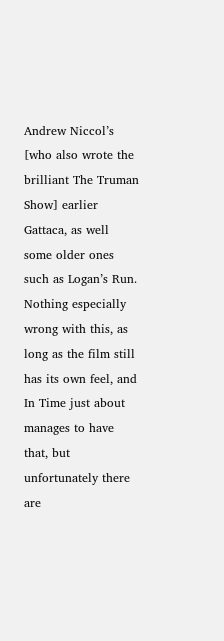Andrew Niccol’s [who also wrote the brilliant The Truman Show] earlier Gattaca, as well some older ones such as Logan’s Run.  Nothing especially wrong with this, as long as the film still has its own feel, and In Time just about manages to have that, but unfortunately there are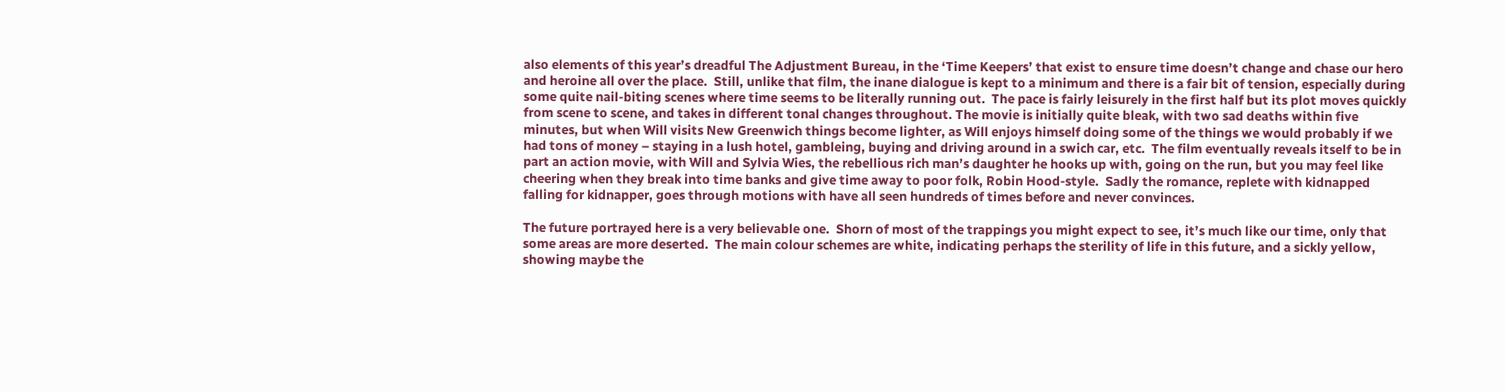also elements of this year’s dreadful The Adjustment Bureau, in the ‘Time Keepers’ that exist to ensure time doesn’t change and chase our hero and heroine all over the place.  Still, unlike that film, the inane dialogue is kept to a minimum and there is a fair bit of tension, especially during some quite nail-biting scenes where time seems to be literally running out.  The pace is fairly leisurely in the first half but its plot moves quickly from scene to scene, and takes in different tonal changes throughout. The movie is initially quite bleak, with two sad deaths within five minutes, but when Will visits New Greenwich things become lighter, as Will enjoys himself doing some of the things we would probably if we had tons of money – staying in a lush hotel, gambleing, buying and driving around in a swich car, etc.  The film eventually reveals itself to be in part an action movie, with Will and Sylvia Wies, the rebellious rich man’s daughter he hooks up with, going on the run, but you may feel like cheering when they break into time banks and give time away to poor folk, Robin Hood-style.  Sadly the romance, replete with kidnapped falling for kidnapper, goes through motions with have all seen hundreds of times before and never convinces.

The future portrayed here is a very believable one.  Shorn of most of the trappings you might expect to see, it’s much like our time, only that some areas are more deserted.  The main colour schemes are white, indicating perhaps the sterility of life in this future, and a sickly yellow, showing maybe the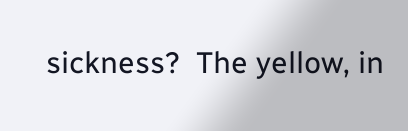sickness?  The yellow, in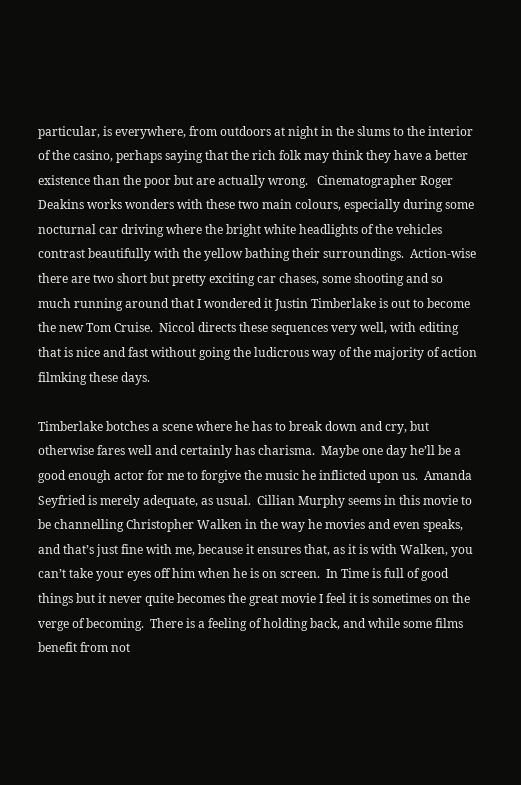particular, is everywhere, from outdoors at night in the slums to the interior of the casino, perhaps saying that the rich folk may think they have a better existence than the poor but are actually wrong.   Cinematographer Roger Deakins works wonders with these two main colours, especially during some nocturnal car driving where the bright white headlights of the vehicles contrast beautifully with the yellow bathing their surroundings.  Action-wise there are two short but pretty exciting car chases, some shooting and so much running around that I wondered it Justin Timberlake is out to become the new Tom Cruise.  Niccol directs these sequences very well, with editing that is nice and fast without going the ludicrous way of the majority of action filmking these days.

Timberlake botches a scene where he has to break down and cry, but otherwise fares well and certainly has charisma.  Maybe one day he’ll be a good enough actor for me to forgive the music he inflicted upon us.  Amanda Seyfried is merely adequate, as usual.  Cillian Murphy seems in this movie to be channelling Christopher Walken in the way he movies and even speaks, and that’s just fine with me, because it ensures that, as it is with Walken, you can’t take your eyes off him when he is on screen.  In Time is full of good things but it never quite becomes the great movie I feel it is sometimes on the verge of becoming.  There is a feeling of holding back, and while some films benefit from not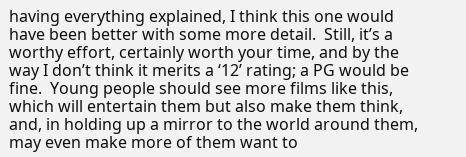having everything explained, I think this one would have been better with some more detail.  Still, it’s a worthy effort, certainly worth your time, and by the way I don’t think it merits a ‘12’ rating; a PG would be fine.  Young people should see more films like this, which will entertain them but also make them think, and, in holding up a mirror to the world around them, may even make more of them want to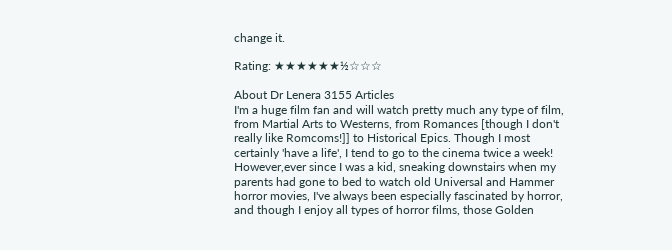change it.

Rating: ★★★★★★½☆☆☆

About Dr Lenera 3155 Articles
I'm a huge film fan and will watch pretty much any type of film, from Martial Arts to Westerns, from Romances [though I don't really like Romcoms!]] to Historical Epics. Though I most certainly 'have a life', I tend to go to the cinema twice a week! However,ever since I was a kid, sneaking downstairs when my parents had gone to bed to watch old Universal and Hammer horror movies, I've always been especially fascinated by horror, and though I enjoy all types of horror films, those Golden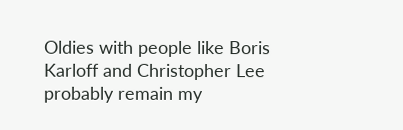Oldies with people like Boris Karloff and Christopher Lee probably remain my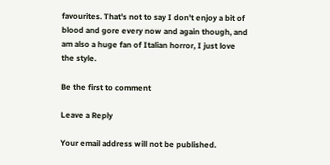favourites. That's not to say I don't enjoy a bit of blood and gore every now and again though, and am also a huge fan of Italian horror, I just love the style.

Be the first to comment

Leave a Reply

Your email address will not be published.